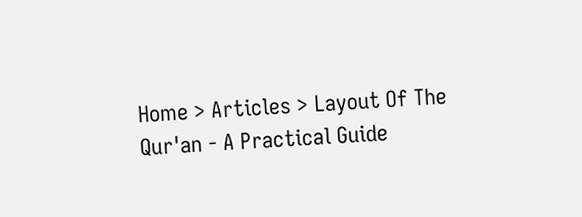Home > Articles > Layout Of The Qur'an - A Practical Guide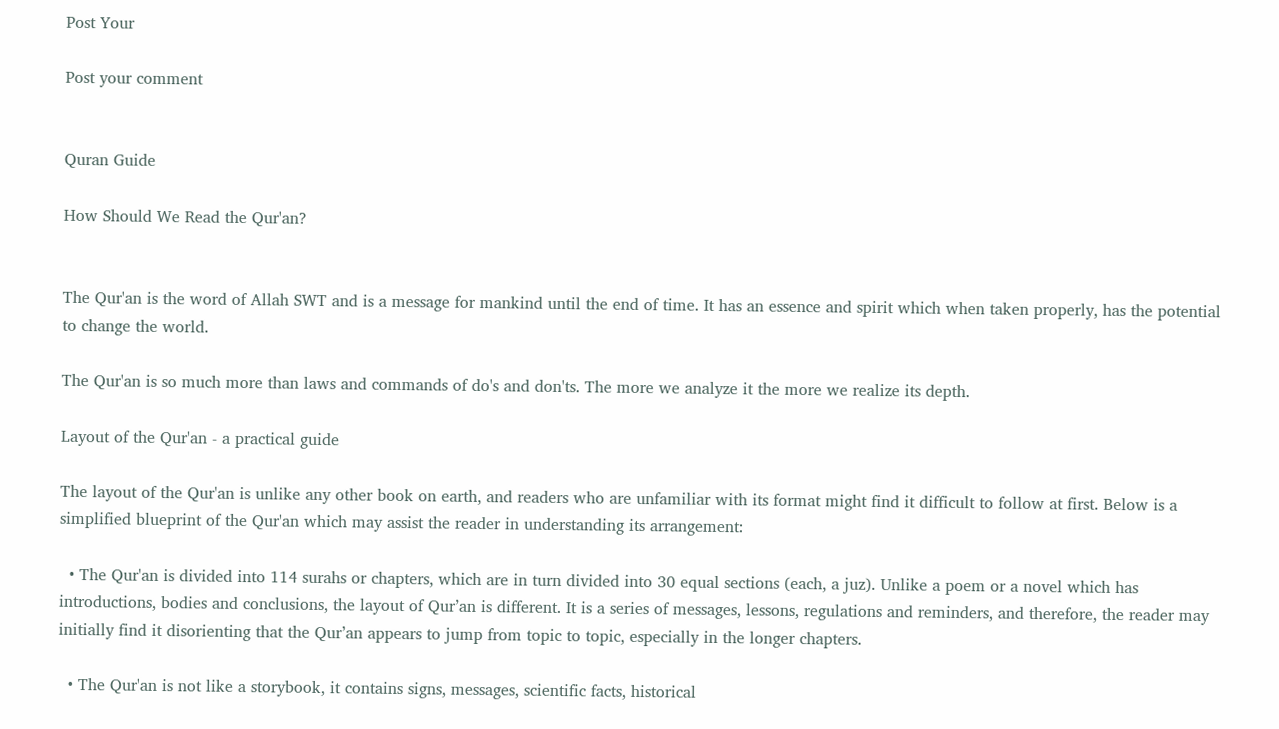Post Your

Post your comment


Quran Guide

How Should We Read the Qur'an?


The Qur'an is the word of Allah SWT and is a message for mankind until the end of time. It has an essence and spirit which when taken properly, has the potential to change the world.

The Qur'an is so much more than laws and commands of do's and don'ts. The more we analyze it the more we realize its depth.

Layout of the Qur'an - a practical guide

The layout of the Qur'an is unlike any other book on earth, and readers who are unfamiliar with its format might find it difficult to follow at first. Below is a simplified blueprint of the Qur'an which may assist the reader in understanding its arrangement:

  • The Qur'an is divided into 114 surahs or chapters, which are in turn divided into 30 equal sections (each, a juz). Unlike a poem or a novel which has introductions, bodies and conclusions, the layout of Qur’an is different. It is a series of messages, lessons, regulations and reminders, and therefore, the reader may initially find it disorienting that the Qur’an appears to jump from topic to topic, especially in the longer chapters.

  • The Qur'an is not like a storybook, it contains signs, messages, scientific facts, historical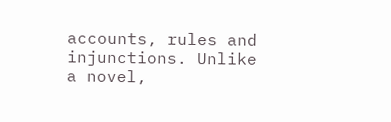accounts, rules and injunctions. Unlike a novel,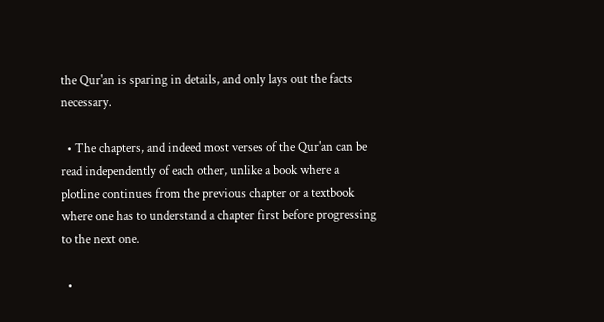the Qur'an is sparing in details, and only lays out the facts necessary.

  • The chapters, and indeed most verses of the Qur'an can be read independently of each other, unlike a book where a plotline continues from the previous chapter or a textbook where one has to understand a chapter first before progressing to the next one.

  •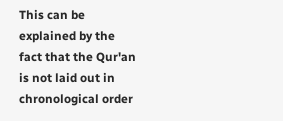This can be explained by the fact that the Qur'an is not laid out in chronological order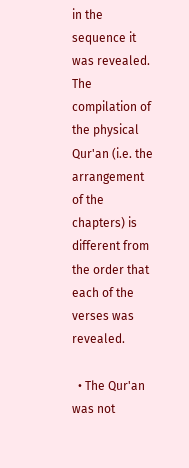in the sequence it was revealed. The compilation of the physical Qur'an (i.e. the arrangement of the chapters) is different from the order that each of the verses was revealed.

  • The Qur'an was not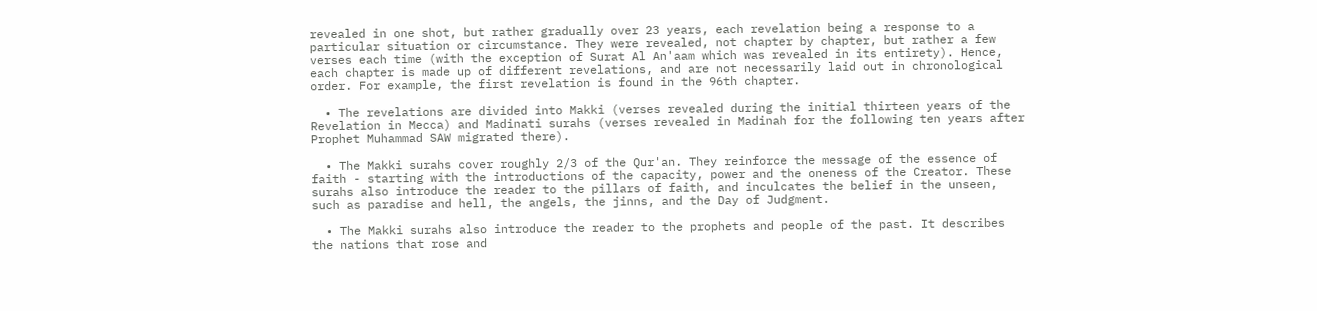revealed in one shot, but rather gradually over 23 years, each revelation being a response to a particular situation or circumstance. They were revealed, not chapter by chapter, but rather a few verses each time (with the exception of Surat Al An'aam which was revealed in its entirety). Hence, each chapter is made up of different revelations, and are not necessarily laid out in chronological order. For example, the first revelation is found in the 96th chapter.

  • The revelations are divided into Makki (verses revealed during the initial thirteen years of the Revelation in Mecca) and Madinati surahs (verses revealed in Madinah for the following ten years after Prophet Muhammad SAW migrated there).

  • The Makki surahs cover roughly 2/3 of the Qur'an. They reinforce the message of the essence of faith - starting with the introductions of the capacity, power and the oneness of the Creator. These surahs also introduce the reader to the pillars of faith, and inculcates the belief in the unseen, such as paradise and hell, the angels, the jinns, and the Day of Judgment.

  • The Makki surahs also introduce the reader to the prophets and people of the past. It describes the nations that rose and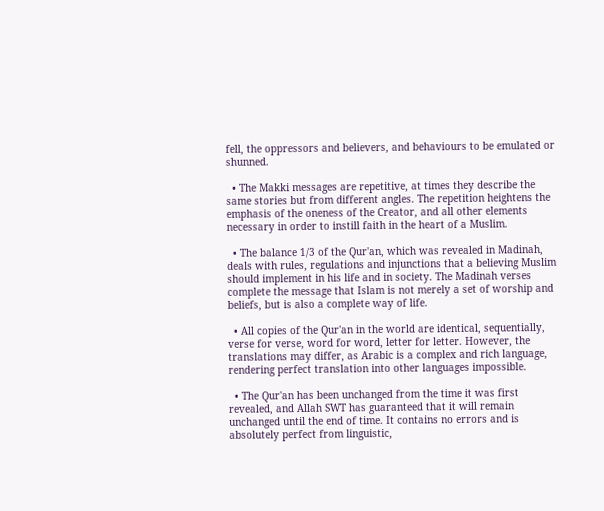fell, the oppressors and believers, and behaviours to be emulated or shunned.

  • The Makki messages are repetitive, at times they describe the same stories but from different angles. The repetition heightens the emphasis of the oneness of the Creator, and all other elements necessary in order to instill faith in the heart of a Muslim.

  • The balance 1/3 of the Qur'an, which was revealed in Madinah, deals with rules, regulations and injunctions that a believing Muslim should implement in his life and in society. The Madinah verses complete the message that Islam is not merely a set of worship and beliefs, but is also a complete way of life.

  • All copies of the Qur'an in the world are identical, sequentially, verse for verse, word for word, letter for letter. However, the translations may differ, as Arabic is a complex and rich language, rendering perfect translation into other languages impossible.

  • The Qur'an has been unchanged from the time it was first revealed, and Allah SWT has guaranteed that it will remain unchanged until the end of time. It contains no errors and is absolutely perfect from linguistic,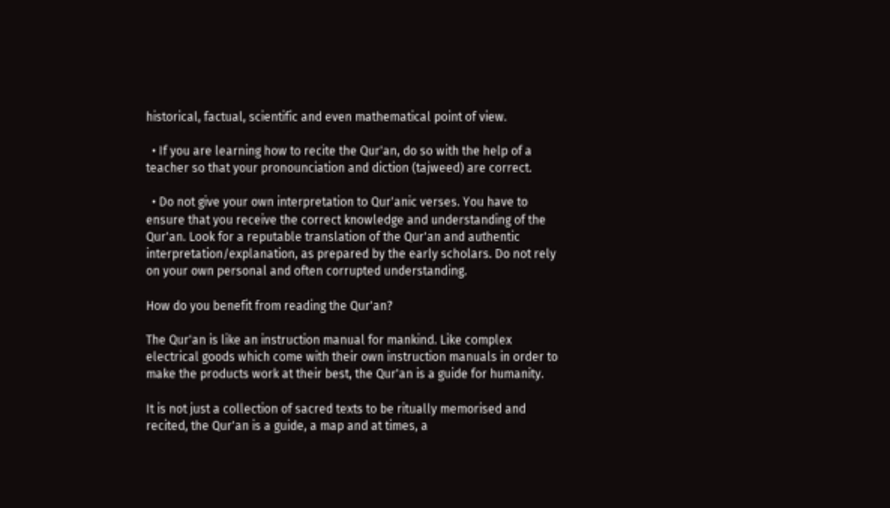historical, factual, scientific and even mathematical point of view.

  • If you are learning how to recite the Qur'an, do so with the help of a teacher so that your pronounciation and diction (tajweed) are correct.

  • Do not give your own interpretation to Qur'anic verses. You have to ensure that you receive the correct knowledge and understanding of the Qur'an. Look for a reputable translation of the Qur'an and authentic interpretation/explanation, as prepared by the early scholars. Do not rely on your own personal and often corrupted understanding.

How do you benefit from reading the Qur'an?

The Qur'an is like an instruction manual for mankind. Like complex electrical goods which come with their own instruction manuals in order to make the products work at their best, the Qur'an is a guide for humanity.

It is not just a collection of sacred texts to be ritually memorised and recited, the Qur'an is a guide, a map and at times, a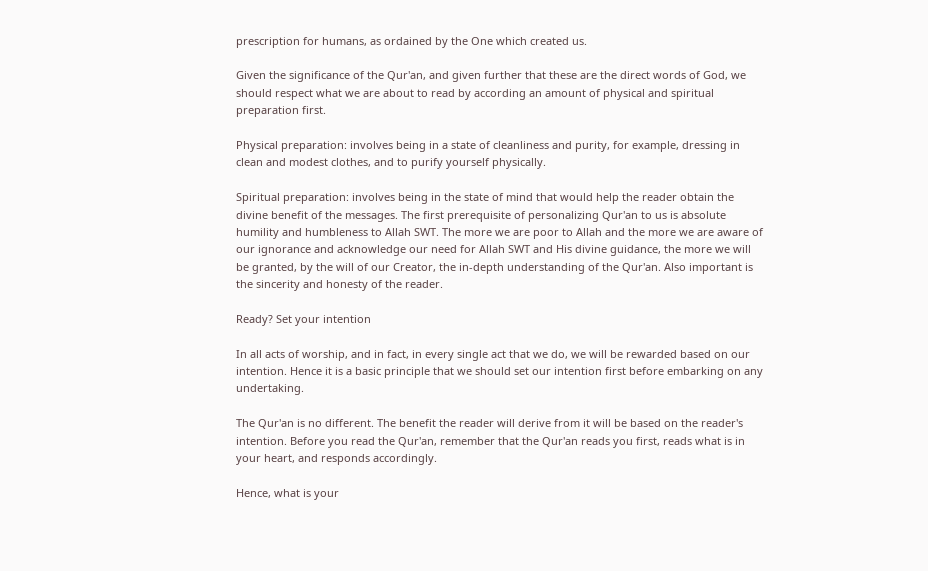prescription for humans, as ordained by the One which created us.

Given the significance of the Qur'an, and given further that these are the direct words of God, we should respect what we are about to read by according an amount of physical and spiritual preparation first.

Physical preparation: involves being in a state of cleanliness and purity, for example, dressing in clean and modest clothes, and to purify yourself physically.

Spiritual preparation: involves being in the state of mind that would help the reader obtain the divine benefit of the messages. The first prerequisite of personalizing Qur'an to us is absolute humility and humbleness to Allah SWT. The more we are poor to Allah and the more we are aware of our ignorance and acknowledge our need for Allah SWT and His divine guidance, the more we will be granted, by the will of our Creator, the in-depth understanding of the Qur'an. Also important is the sincerity and honesty of the reader.

Ready? Set your intention

In all acts of worship, and in fact, in every single act that we do, we will be rewarded based on our intention. Hence it is a basic principle that we should set our intention first before embarking on any undertaking.

The Qur'an is no different. The benefit the reader will derive from it will be based on the reader's intention. Before you read the Qur'an, remember that the Qur'an reads you first, reads what is in your heart, and responds accordingly.

Hence, what is your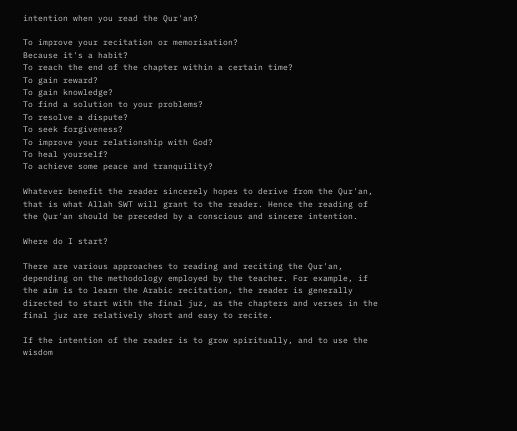intention when you read the Qur'an?

To improve your recitation or memorisation?
Because it's a habit?
To reach the end of the chapter within a certain time?
To gain reward?
To gain knowledge?
To find a solution to your problems?
To resolve a dispute?
To seek forgiveness?
To improve your relationship with God?
To heal yourself?
To achieve some peace and tranquility?

Whatever benefit the reader sincerely hopes to derive from the Qur'an, that is what Allah SWT will grant to the reader. Hence the reading of the Qur'an should be preceded by a conscious and sincere intention.

Where do I start?

There are various approaches to reading and reciting the Qur'an, depending on the methodology employed by the teacher. For example, if the aim is to learn the Arabic recitation, the reader is generally directed to start with the final juz, as the chapters and verses in the final juz are relatively short and easy to recite.

If the intention of the reader is to grow spiritually, and to use the wisdom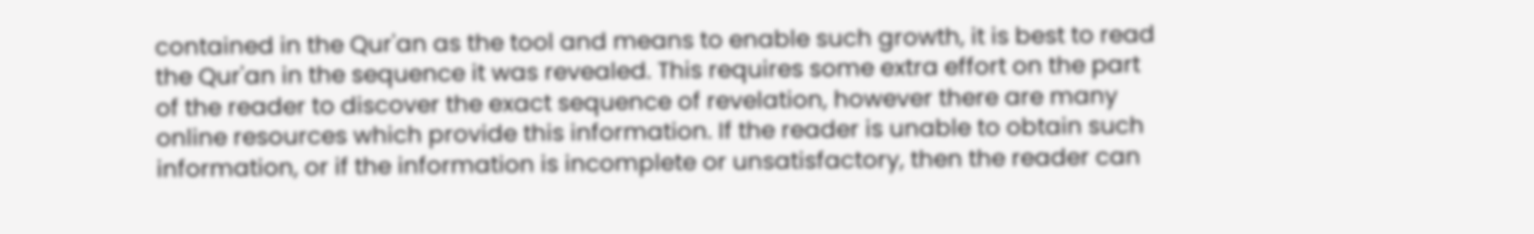contained in the Qur'an as the tool and means to enable such growth, it is best to read the Qur'an in the sequence it was revealed. This requires some extra effort on the part of the reader to discover the exact sequence of revelation, however there are many online resources which provide this information. If the reader is unable to obtain such information, or if the information is incomplete or unsatisfactory, then the reader can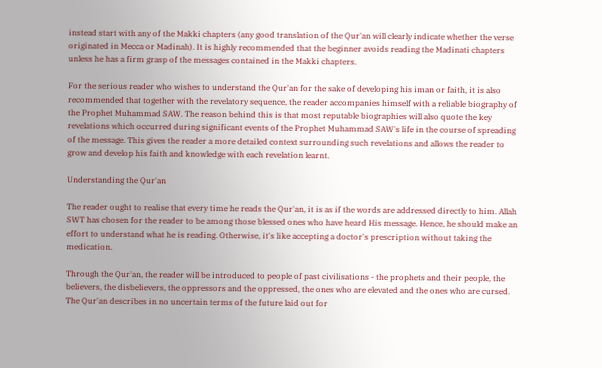instead start with any of the Makki chapters (any good translation of the Qur'an will clearly indicate whether the verse originated in Mecca or Madinah). It is highly recommended that the beginner avoids reading the Madinati chapters unless he has a firm grasp of the messages contained in the Makki chapters.

For the serious reader who wishes to understand the Qur'an for the sake of developing his iman or faith, it is also recommended that together with the revelatory sequence, the reader accompanies himself with a reliable biography of the Prophet Muhammad SAW. The reason behind this is that most reputable biographies will also quote the key revelations which occurred during significant events of the Prophet Muhammad SAW's life in the course of spreading of the message. This gives the reader a more detailed context surrounding such revelations and allows the reader to grow and develop his faith and knowledge with each revelation learnt.

Understanding the Qur'an

The reader ought to realise that every time he reads the Qur'an, it is as if the words are addressed directly to him. Allah SWT has chosen for the reader to be among those blessed ones who have heard His message. Hence, he should make an effort to understand what he is reading. Otherwise, it's like accepting a doctor's prescription without taking the medication.

Through the Qur'an, the reader will be introduced to people of past civilisations - the prophets and their people, the believers, the disbelievers, the oppressors and the oppressed, the ones who are elevated and the ones who are cursed. The Qur'an describes in no uncertain terms of the future laid out for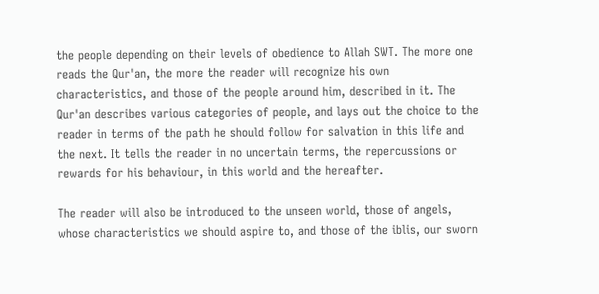the people depending on their levels of obedience to Allah SWT. The more one reads the Qur'an, the more the reader will recognize his own characteristics, and those of the people around him, described in it. The Qur'an describes various categories of people, and lays out the choice to the reader in terms of the path he should follow for salvation in this life and the next. It tells the reader in no uncertain terms, the repercussions or rewards for his behaviour, in this world and the hereafter.

The reader will also be introduced to the unseen world, those of angels, whose characteristics we should aspire to, and those of the iblis, our sworn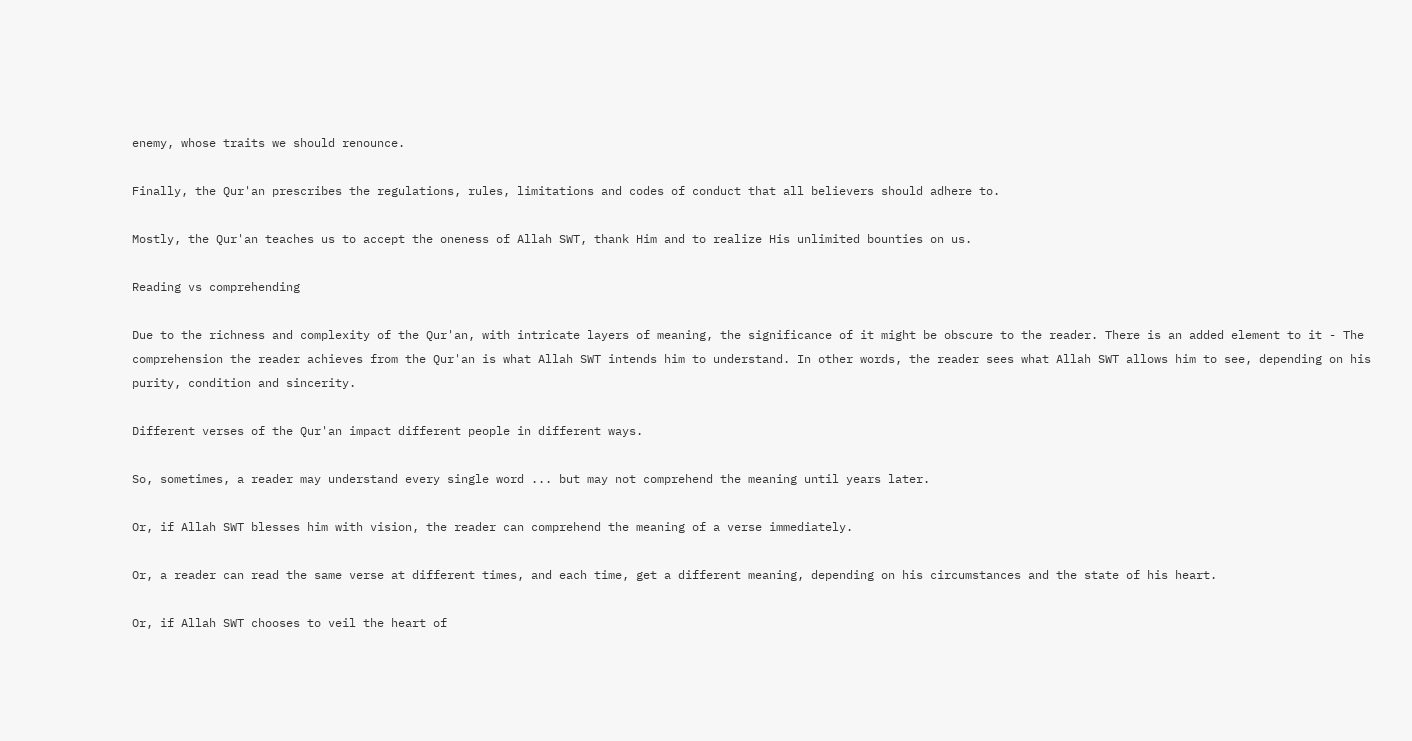enemy, whose traits we should renounce.

Finally, the Qur'an prescribes the regulations, rules, limitations and codes of conduct that all believers should adhere to.

Mostly, the Qur'an teaches us to accept the oneness of Allah SWT, thank Him and to realize His unlimited bounties on us.

Reading vs comprehending

Due to the richness and complexity of the Qur'an, with intricate layers of meaning, the significance of it might be obscure to the reader. There is an added element to it - The comprehension the reader achieves from the Qur'an is what Allah SWT intends him to understand. In other words, the reader sees what Allah SWT allows him to see, depending on his purity, condition and sincerity.

Different verses of the Qur'an impact different people in different ways.

So, sometimes, a reader may understand every single word ... but may not comprehend the meaning until years later.

Or, if Allah SWT blesses him with vision, the reader can comprehend the meaning of a verse immediately.

Or, a reader can read the same verse at different times, and each time, get a different meaning, depending on his circumstances and the state of his heart.

Or, if Allah SWT chooses to veil the heart of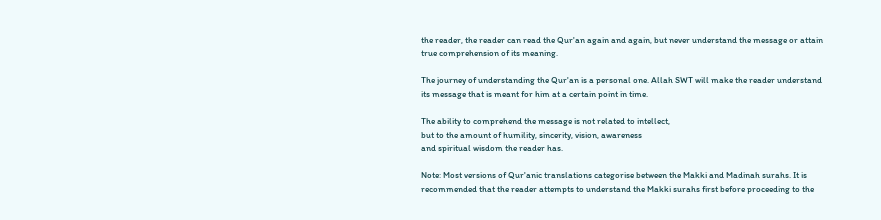the reader, the reader can read the Qur'an again and again, but never understand the message or attain true comprehension of its meaning.

The journey of understanding the Qur'an is a personal one. Allah SWT will make the reader understand its message that is meant for him at a certain point in time.

The ability to comprehend the message is not related to intellect,
but to the amount of humility, sincerity, vision, awareness
and spiritual wisdom the reader has.

Note: Most versions of Qur'anic translations categorise between the Makki and Madinah surahs. It is recommended that the reader attempts to understand the Makki surahs first before proceeding to the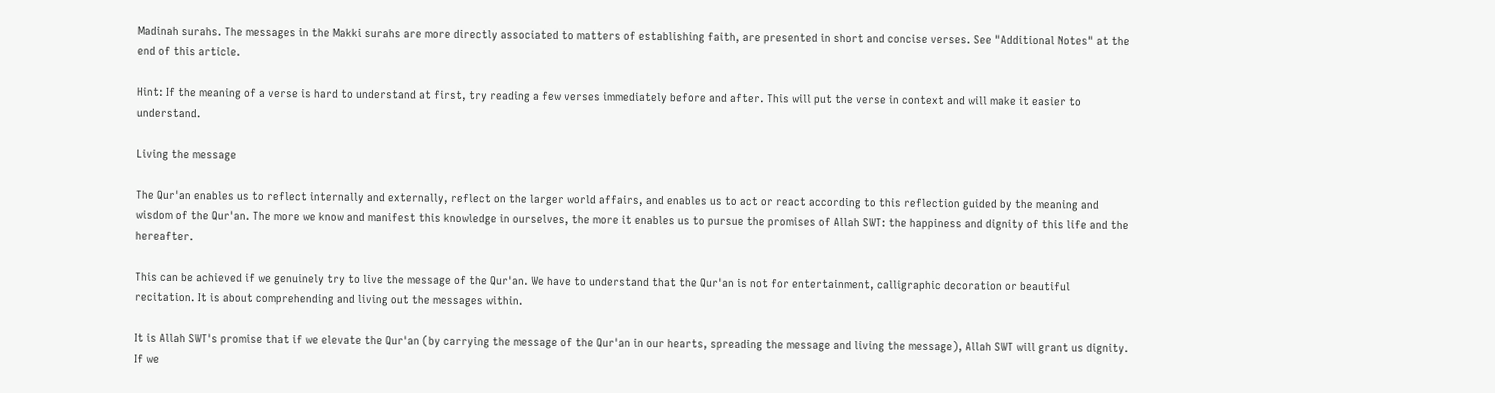Madinah surahs. The messages in the Makki surahs are more directly associated to matters of establishing faith, are presented in short and concise verses. See "Additional Notes" at the end of this article.

Hint: If the meaning of a verse is hard to understand at first, try reading a few verses immediately before and after. This will put the verse in context and will make it easier to understand.

Living the message

The Qur'an enables us to reflect internally and externally, reflect on the larger world affairs, and enables us to act or react according to this reflection guided by the meaning and wisdom of the Qur'an. The more we know and manifest this knowledge in ourselves, the more it enables us to pursue the promises of Allah SWT: the happiness and dignity of this life and the hereafter.

This can be achieved if we genuinely try to live the message of the Qur'an. We have to understand that the Qur'an is not for entertainment, calligraphic decoration or beautiful recitation. It is about comprehending and living out the messages within.

It is Allah SWT's promise that if we elevate the Qur'an (by carrying the message of the Qur'an in our hearts, spreading the message and living the message), Allah SWT will grant us dignity. If we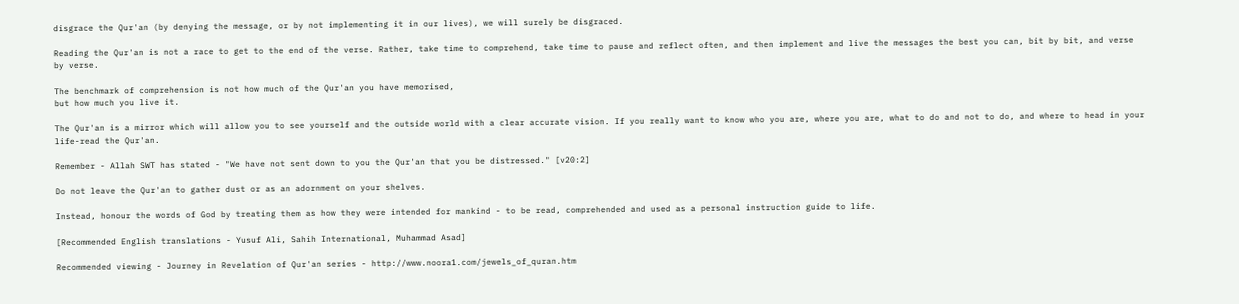disgrace the Qur'an (by denying the message, or by not implementing it in our lives), we will surely be disgraced.

Reading the Qur'an is not a race to get to the end of the verse. Rather, take time to comprehend, take time to pause and reflect often, and then implement and live the messages the best you can, bit by bit, and verse by verse.

The benchmark of comprehension is not how much of the Qur'an you have memorised,
but how much you live it.

The Qur'an is a mirror which will allow you to see yourself and the outside world with a clear accurate vision. If you really want to know who you are, where you are, what to do and not to do, and where to head in your life-read the Qur'an.

Remember - Allah SWT has stated - "We have not sent down to you the Qur'an that you be distressed." [v20:2]

Do not leave the Qur'an to gather dust or as an adornment on your shelves.

Instead, honour the words of God by treating them as how they were intended for mankind - to be read, comprehended and used as a personal instruction guide to life.

[Recommended English translations - Yusuf Ali, Sahih International, Muhammad Asad]

Recommended viewing - Journey in Revelation of Qur'an series - http://www.noora1.com/jewels_of_quran.htm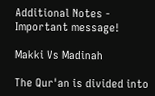Additional Notes - Important message!

Makki Vs Madinah

The Qur'an is divided into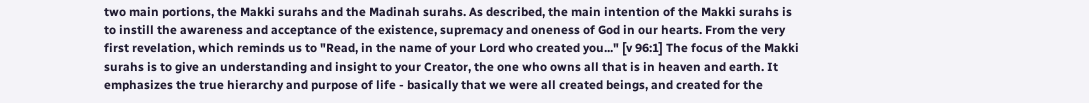two main portions, the Makki surahs and the Madinah surahs. As described, the main intention of the Makki surahs is to instill the awareness and acceptance of the existence, supremacy and oneness of God in our hearts. From the very first revelation, which reminds us to "Read, in the name of your Lord who created you..." [v 96:1] The focus of the Makki surahs is to give an understanding and insight to your Creator, the one who owns all that is in heaven and earth. It emphasizes the true hierarchy and purpose of life - basically that we were all created beings, and created for the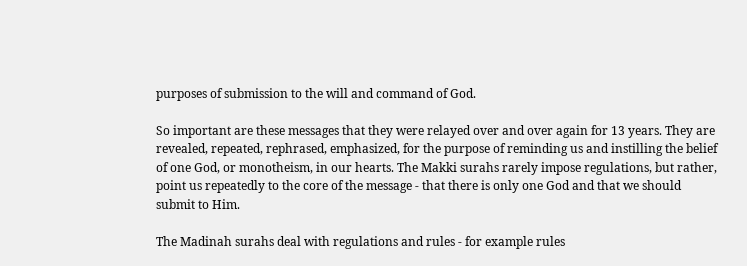purposes of submission to the will and command of God.

So important are these messages that they were relayed over and over again for 13 years. They are revealed, repeated, rephrased, emphasized, for the purpose of reminding us and instilling the belief of one God, or monotheism, in our hearts. The Makki surahs rarely impose regulations, but rather, point us repeatedly to the core of the message - that there is only one God and that we should submit to Him.

The Madinah surahs deal with regulations and rules - for example rules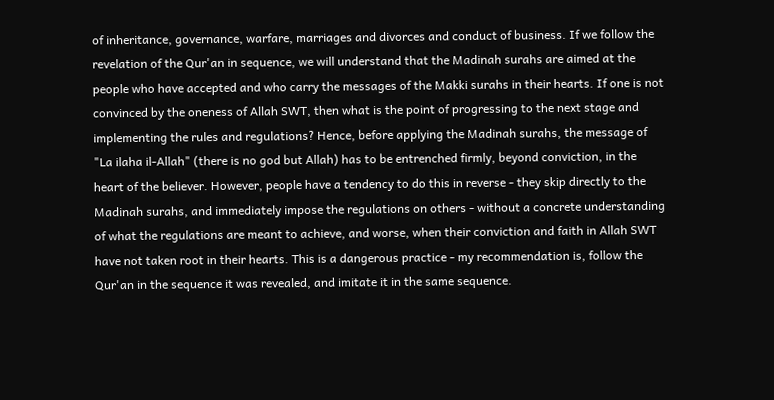of inheritance, governance, warfare, marriages and divorces and conduct of business. If we follow the revelation of the Qur'an in sequence, we will understand that the Madinah surahs are aimed at the people who have accepted and who carry the messages of the Makki surahs in their hearts. If one is not convinced by the oneness of Allah SWT, then what is the point of progressing to the next stage and implementing the rules and regulations? Hence, before applying the Madinah surahs, the message of "La ilaha il-Allah" (there is no god but Allah) has to be entrenched firmly, beyond conviction, in the heart of the believer. However, people have a tendency to do this in reverse - they skip directly to the Madinah surahs, and immediately impose the regulations on others - without a concrete understanding of what the regulations are meant to achieve, and worse, when their conviction and faith in Allah SWT have not taken root in their hearts. This is a dangerous practice - my recommendation is, follow the Qur'an in the sequence it was revealed, and imitate it in the same sequence.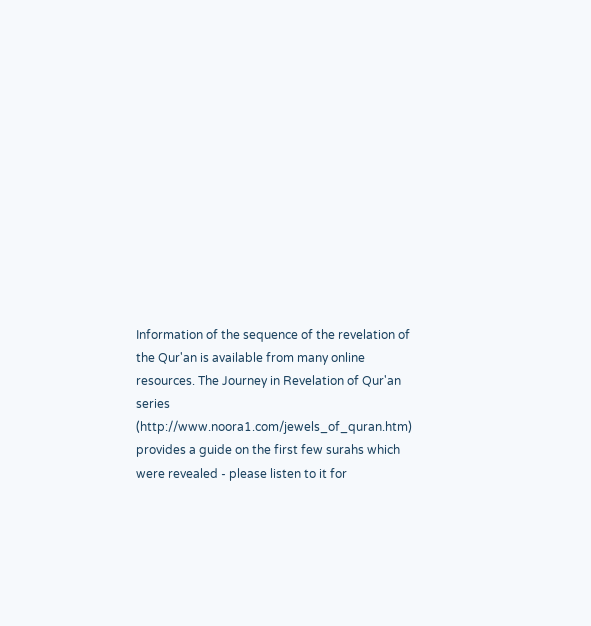Information of the sequence of the revelation of the Qur'an is available from many online resources. The Journey in Revelation of Qur'an series (http://www.noora1.com/jewels_of_quran.htm) provides a guide on the first few surahs which were revealed - please listen to it for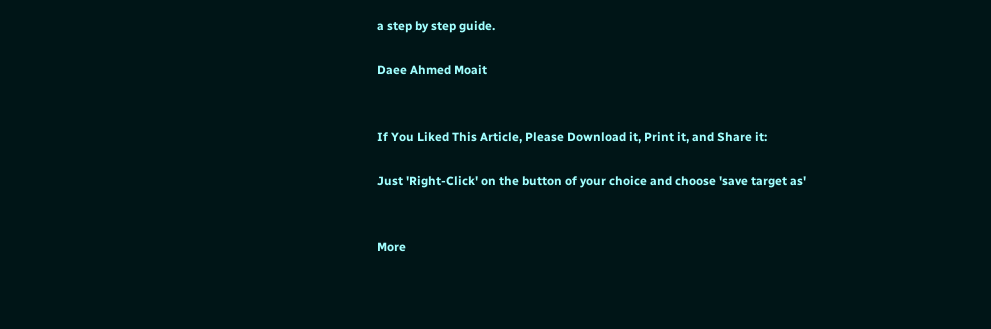a step by step guide.

Daee Ahmed Moait


If You Liked This Article, Please Download it, Print it, and Share it:

Just 'Right-Click' on the button of your choice and choose 'save target as'


More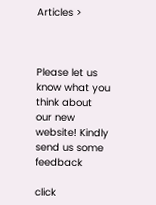Articles >



Please let us know what you think about our new website! Kindly send us some feedback

click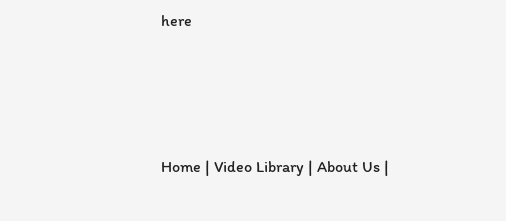here




Home | Video Library | About Us |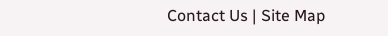Contact Us | Site Map